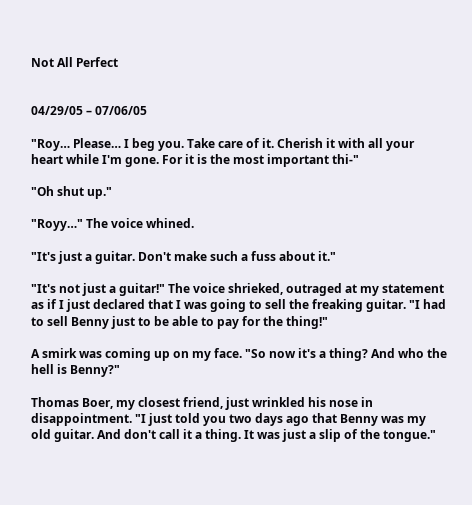Not All Perfect


04/29/05 – 07/06/05

"Roy… Please… I beg you. Take care of it. Cherish it with all your heart while I'm gone. For it is the most important thi-"

"Oh shut up."

"Royy…" The voice whined.

"It's just a guitar. Don't make such a fuss about it."

"It's not just a guitar!" The voice shrieked, outraged at my statement as if I just declared that I was going to sell the freaking guitar. "I had to sell Benny just to be able to pay for the thing!"

A smirk was coming up on my face. "So now it's a thing? And who the hell is Benny?"

Thomas Boer, my closest friend, just wrinkled his nose in disappointment. "I just told you two days ago that Benny was my old guitar. And don't call it a thing. It was just a slip of the tongue."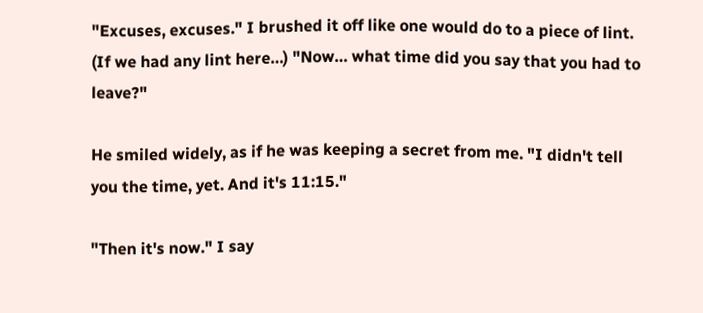"Excuses, excuses." I brushed it off like one would do to a piece of lint. (If we had any lint here…) "Now… what time did you say that you had to leave?"

He smiled widely, as if he was keeping a secret from me. "I didn't tell you the time, yet. And it's 11:15."

"Then it's now." I say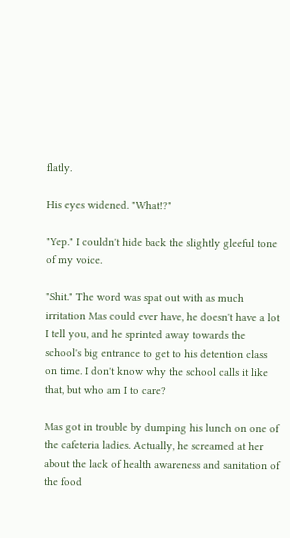flatly.

His eyes widened. "What!?"

"Yep." I couldn't hide back the slightly gleeful tone of my voice.

"Shit." The word was spat out with as much irritation Mas could ever have, he doesn't have a lot I tell you, and he sprinted away towards the school's big entrance to get to his detention class on time. I don't know why the school calls it like that, but who am I to care?

Mas got in trouble by dumping his lunch on one of the cafeteria ladies. Actually, he screamed at her about the lack of health awareness and sanitation of the food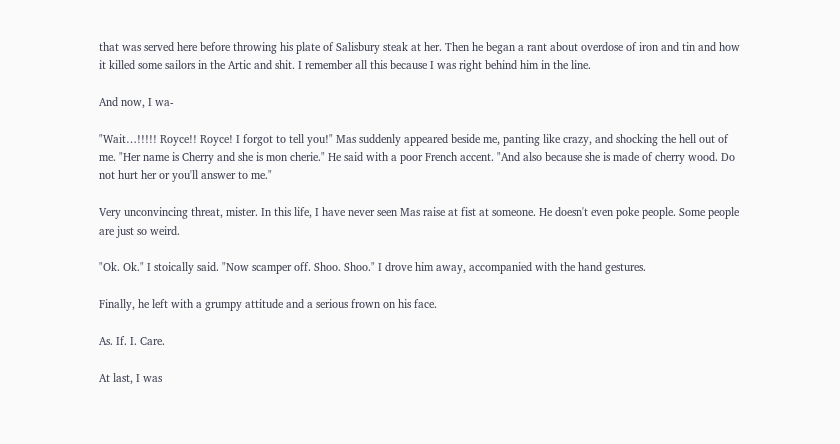that was served here before throwing his plate of Salisbury steak at her. Then he began a rant about overdose of iron and tin and how it killed some sailors in the Artic and shit. I remember all this because I was right behind him in the line.

And now, I wa-

"Wait…!!!!! Royce!! Royce! I forgot to tell you!" Mas suddenly appeared beside me, panting like crazy, and shocking the hell out of me. "Her name is Cherry and she is mon cherie." He said with a poor French accent. "And also because she is made of cherry wood. Do not hurt her or you'll answer to me."

Very unconvincing threat, mister. In this life, I have never seen Mas raise at fist at someone. He doesn't even poke people. Some people are just so weird.

"Ok. Ok." I stoically said. "Now scamper off. Shoo. Shoo." I drove him away, accompanied with the hand gestures.

Finally, he left with a grumpy attitude and a serious frown on his face.

As. If. I. Care.

At last, I was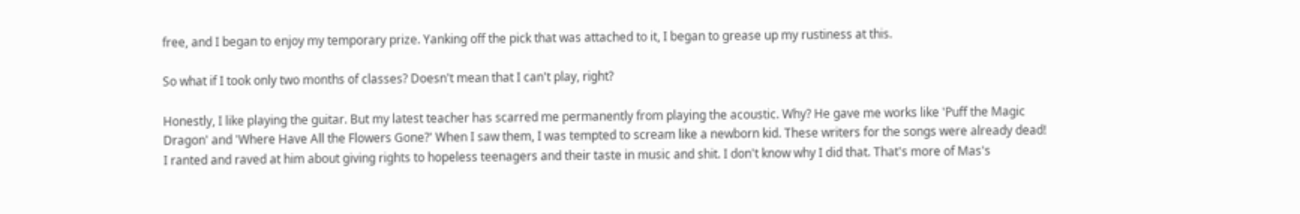free, and I began to enjoy my temporary prize. Yanking off the pick that was attached to it, I began to grease up my rustiness at this.

So what if I took only two months of classes? Doesn't mean that I can't play, right?

Honestly, I like playing the guitar. But my latest teacher has scarred me permanently from playing the acoustic. Why? He gave me works like 'Puff the Magic Dragon' and 'Where Have All the Flowers Gone?' When I saw them, I was tempted to scream like a newborn kid. These writers for the songs were already dead! I ranted and raved at him about giving rights to hopeless teenagers and their taste in music and shit. I don't know why I did that. That's more of Mas's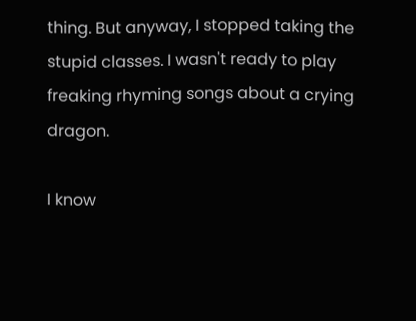thing. But anyway, I stopped taking the stupid classes. I wasn't ready to play freaking rhyming songs about a crying dragon.

I know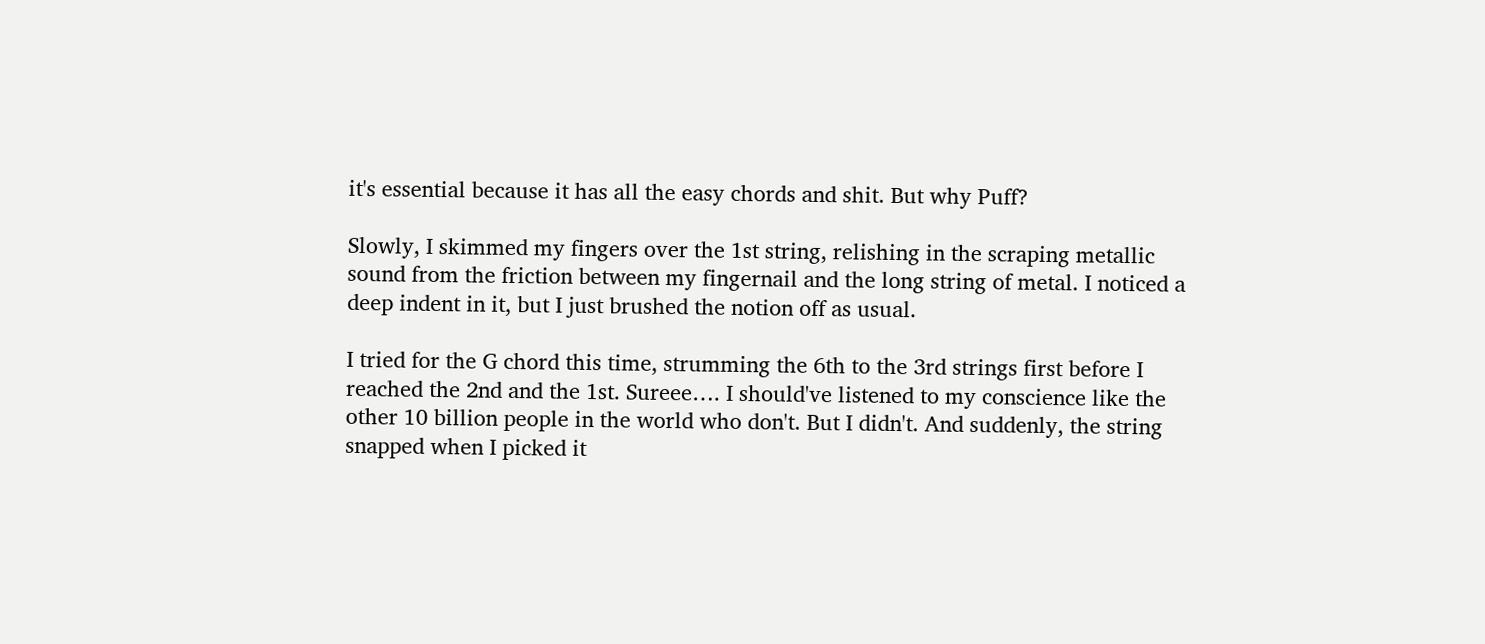it's essential because it has all the easy chords and shit. But why Puff?

Slowly, I skimmed my fingers over the 1st string, relishing in the scraping metallic sound from the friction between my fingernail and the long string of metal. I noticed a deep indent in it, but I just brushed the notion off as usual.

I tried for the G chord this time, strumming the 6th to the 3rd strings first before I reached the 2nd and the 1st. Sureee…. I should've listened to my conscience like the other 10 billion people in the world who don't. But I didn't. And suddenly, the string snapped when I picked it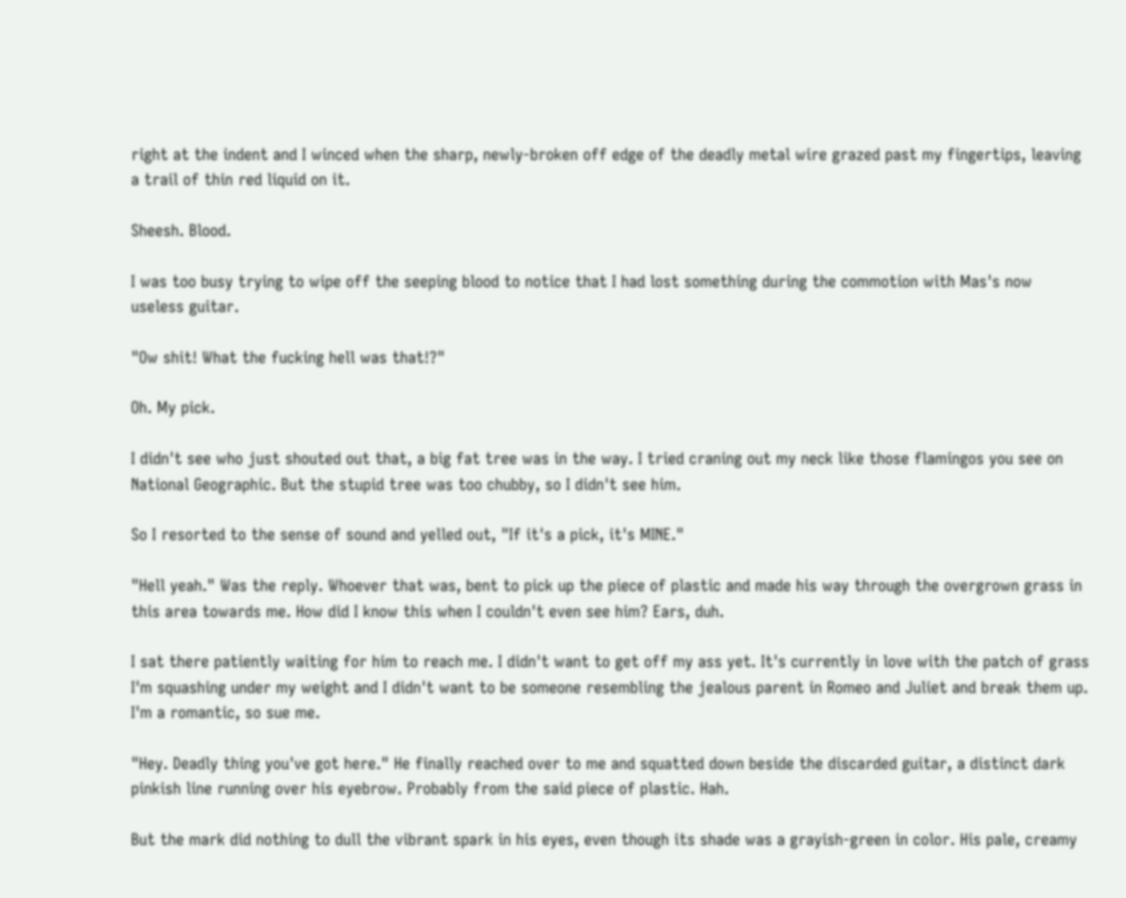right at the indent and I winced when the sharp, newly-broken off edge of the deadly metal wire grazed past my fingertips, leaving a trail of thin red liquid on it.

Sheesh. Blood.

I was too busy trying to wipe off the seeping blood to notice that I had lost something during the commotion with Mas's now useless guitar.

"Ow shit! What the fucking hell was that!?"

Oh. My pick.

I didn't see who just shouted out that, a big fat tree was in the way. I tried craning out my neck like those flamingos you see on National Geographic. But the stupid tree was too chubby, so I didn't see him.

So I resorted to the sense of sound and yelled out, "If it's a pick, it's MINE."

"Hell yeah." Was the reply. Whoever that was, bent to pick up the piece of plastic and made his way through the overgrown grass in this area towards me. How did I know this when I couldn't even see him? Ears, duh.

I sat there patiently waiting for him to reach me. I didn't want to get off my ass yet. It's currently in love with the patch of grass I'm squashing under my weight and I didn't want to be someone resembling the jealous parent in Romeo and Juliet and break them up. I'm a romantic, so sue me.

"Hey. Deadly thing you've got here." He finally reached over to me and squatted down beside the discarded guitar, a distinct dark pinkish line running over his eyebrow. Probably from the said piece of plastic. Hah.

But the mark did nothing to dull the vibrant spark in his eyes, even though its shade was a grayish-green in color. His pale, creamy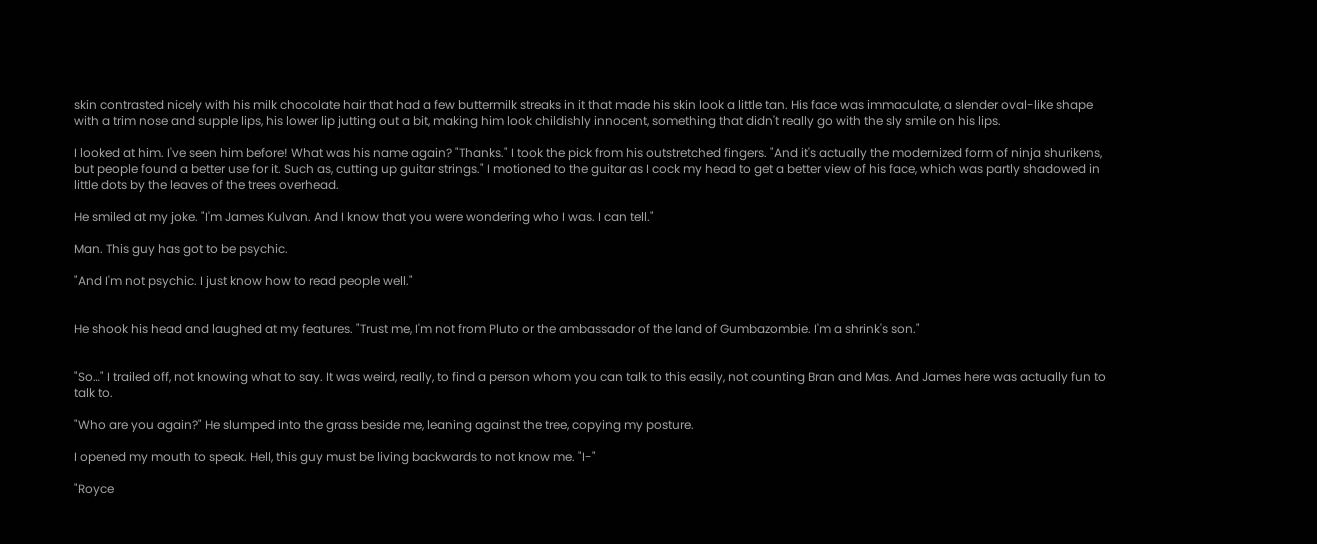skin contrasted nicely with his milk chocolate hair that had a few buttermilk streaks in it that made his skin look a little tan. His face was immaculate, a slender oval-like shape with a trim nose and supple lips, his lower lip jutting out a bit, making him look childishly innocent, something that didn't really go with the sly smile on his lips.

I looked at him. I've seen him before! What was his name again? "Thanks." I took the pick from his outstretched fingers. "And it's actually the modernized form of ninja shurikens, but people found a better use for it. Such as, cutting up guitar strings." I motioned to the guitar as I cock my head to get a better view of his face, which was partly shadowed in little dots by the leaves of the trees overhead.

He smiled at my joke. "I'm James Kulvan. And I know that you were wondering who I was. I can tell."

Man. This guy has got to be psychic.

"And I'm not psychic. I just know how to read people well."


He shook his head and laughed at my features. "Trust me, I'm not from Pluto or the ambassador of the land of Gumbazombie. I'm a shrink's son."


"So…" I trailed off, not knowing what to say. It was weird, really, to find a person whom you can talk to this easily, not counting Bran and Mas. And James here was actually fun to talk to.

"Who are you again?" He slumped into the grass beside me, leaning against the tree, copying my posture.

I opened my mouth to speak. Hell, this guy must be living backwards to not know me. "I-"

"Royce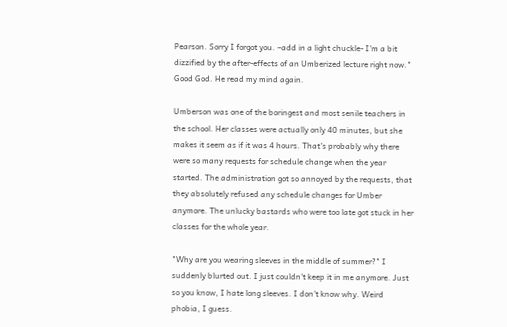Pearson. Sorry I forgot you. –add in a light chuckle- I'm a bit dizzified by the after-effects of an Umberized lecture right now." Good God. He read my mind again.

Umberson was one of the boringest and most senile teachers in the school. Her classes were actually only 40 minutes, but she makes it seem as if it was 4 hours. That's probably why there were so many requests for schedule change when the year started. The administration got so annoyed by the requests, that they absolutely refused any schedule changes for Umber anymore. The unlucky bastards who were too late got stuck in her classes for the whole year.

"Why are you wearing sleeves in the middle of summer?" I suddenly blurted out. I just couldn't keep it in me anymore. Just so you know, I hate long sleeves. I don't know why. Weird phobia, I guess.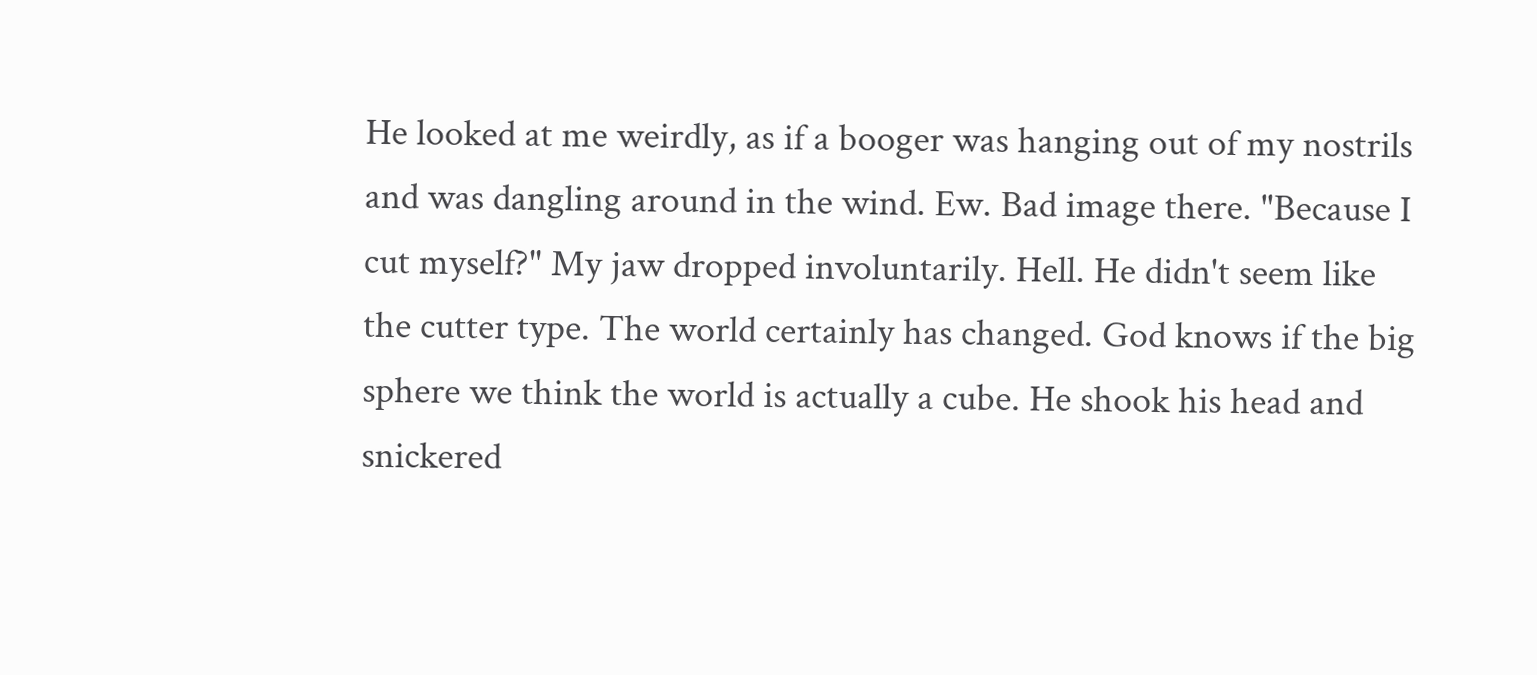He looked at me weirdly, as if a booger was hanging out of my nostrils and was dangling around in the wind. Ew. Bad image there. "Because I cut myself?" My jaw dropped involuntarily. Hell. He didn't seem like the cutter type. The world certainly has changed. God knows if the big sphere we think the world is actually a cube. He shook his head and snickered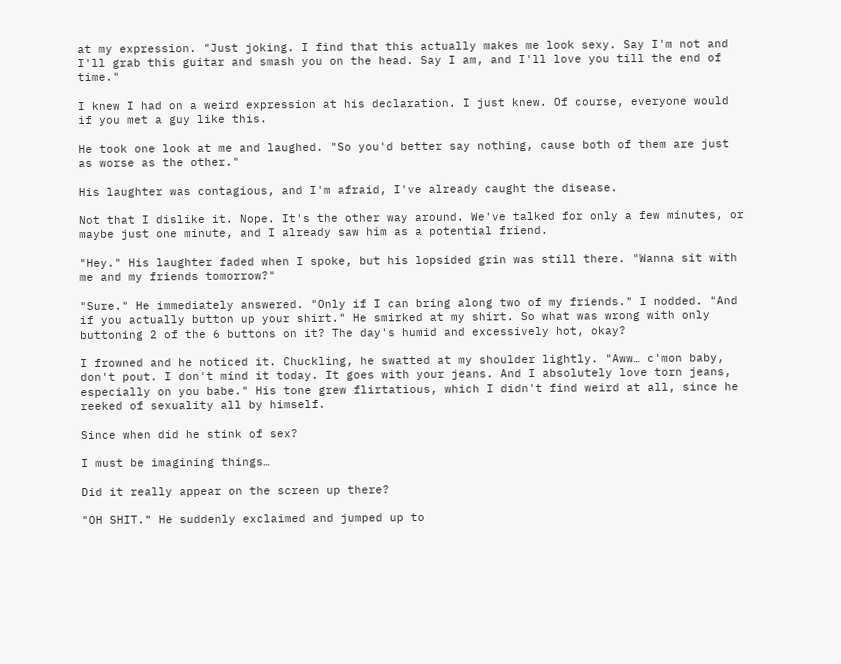at my expression. "Just joking. I find that this actually makes me look sexy. Say I'm not and I'll grab this guitar and smash you on the head. Say I am, and I'll love you till the end of time."

I knew I had on a weird expression at his declaration. I just knew. Of course, everyone would if you met a guy like this.

He took one look at me and laughed. "So you'd better say nothing, cause both of them are just as worse as the other."

His laughter was contagious, and I'm afraid, I've already caught the disease.

Not that I dislike it. Nope. It's the other way around. We've talked for only a few minutes, or maybe just one minute, and I already saw him as a potential friend.

"Hey." His laughter faded when I spoke, but his lopsided grin was still there. "Wanna sit with me and my friends tomorrow?"

"Sure." He immediately answered. "Only if I can bring along two of my friends." I nodded. "And if you actually button up your shirt." He smirked at my shirt. So what was wrong with only buttoning 2 of the 6 buttons on it? The day's humid and excessively hot, okay?

I frowned and he noticed it. Chuckling, he swatted at my shoulder lightly. "Aww… c'mon baby, don't pout. I don't mind it today. It goes with your jeans. And I absolutely love torn jeans, especially on you babe." His tone grew flirtatious, which I didn't find weird at all, since he reeked of sexuality all by himself.

Since when did he stink of sex?

I must be imagining things…

Did it really appear on the screen up there?

"OH SHIT." He suddenly exclaimed and jumped up to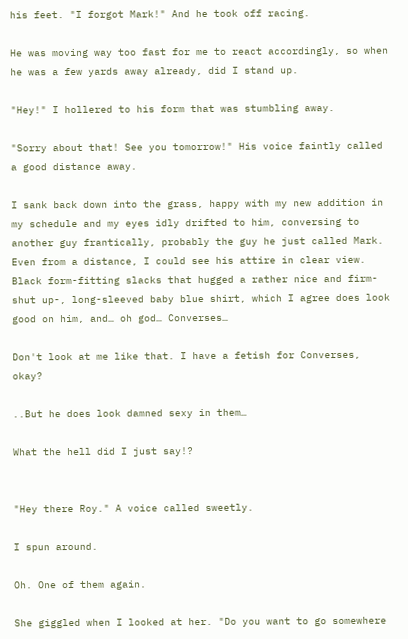his feet. "I forgot Mark!" And he took off racing.

He was moving way too fast for me to react accordingly, so when he was a few yards away already, did I stand up.

"Hey!" I hollered to his form that was stumbling away.

"Sorry about that! See you tomorrow!" His voice faintly called a good distance away.

I sank back down into the grass, happy with my new addition in my schedule and my eyes idly drifted to him, conversing to another guy frantically, probably the guy he just called Mark. Even from a distance, I could see his attire in clear view. Black form-fitting slacks that hugged a rather nice and firm- shut up-, long-sleeved baby blue shirt, which I agree does look good on him, and… oh god… Converses…

Don't look at me like that. I have a fetish for Converses, okay?

..But he does look damned sexy in them…

What the hell did I just say!?


"Hey there Roy." A voice called sweetly.

I spun around.

Oh. One of them again.

She giggled when I looked at her. "Do you want to go somewhere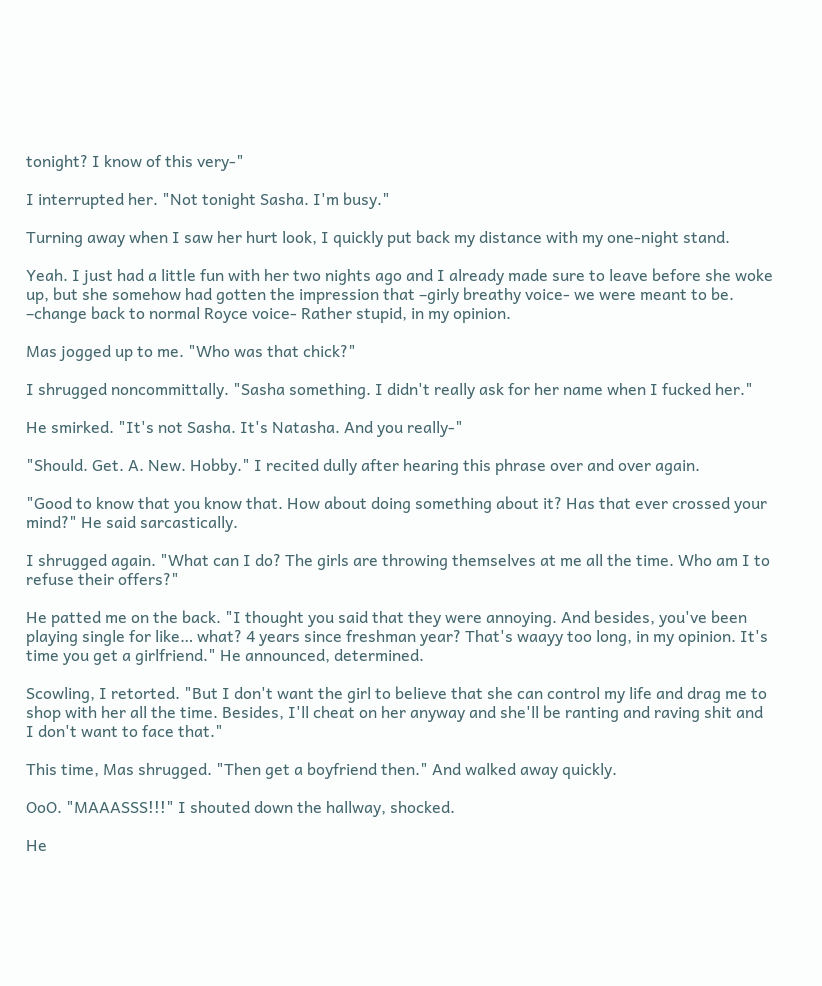tonight? I know of this very-"

I interrupted her. "Not tonight Sasha. I'm busy."

Turning away when I saw her hurt look, I quickly put back my distance with my one-night stand.

Yeah. I just had a little fun with her two nights ago and I already made sure to leave before she woke up, but she somehow had gotten the impression that –girly breathy voice- we were meant to be. –change back to normal Royce voice- Rather stupid, in my opinion.

Mas jogged up to me. "Who was that chick?"

I shrugged noncommittally. "Sasha something. I didn't really ask for her name when I fucked her."

He smirked. "It's not Sasha. It's Natasha. And you really-"

"Should. Get. A. New. Hobby." I recited dully after hearing this phrase over and over again.

"Good to know that you know that. How about doing something about it? Has that ever crossed your mind?" He said sarcastically.

I shrugged again. "What can I do? The girls are throwing themselves at me all the time. Who am I to refuse their offers?"

He patted me on the back. "I thought you said that they were annoying. And besides, you've been playing single for like… what? 4 years since freshman year? That's waayy too long, in my opinion. It's time you get a girlfriend." He announced, determined.

Scowling, I retorted. "But I don't want the girl to believe that she can control my life and drag me to shop with her all the time. Besides, I'll cheat on her anyway and she'll be ranting and raving shit and I don't want to face that."

This time, Mas shrugged. "Then get a boyfriend then." And walked away quickly.

OoO. "MAAASSS!!!" I shouted down the hallway, shocked.

He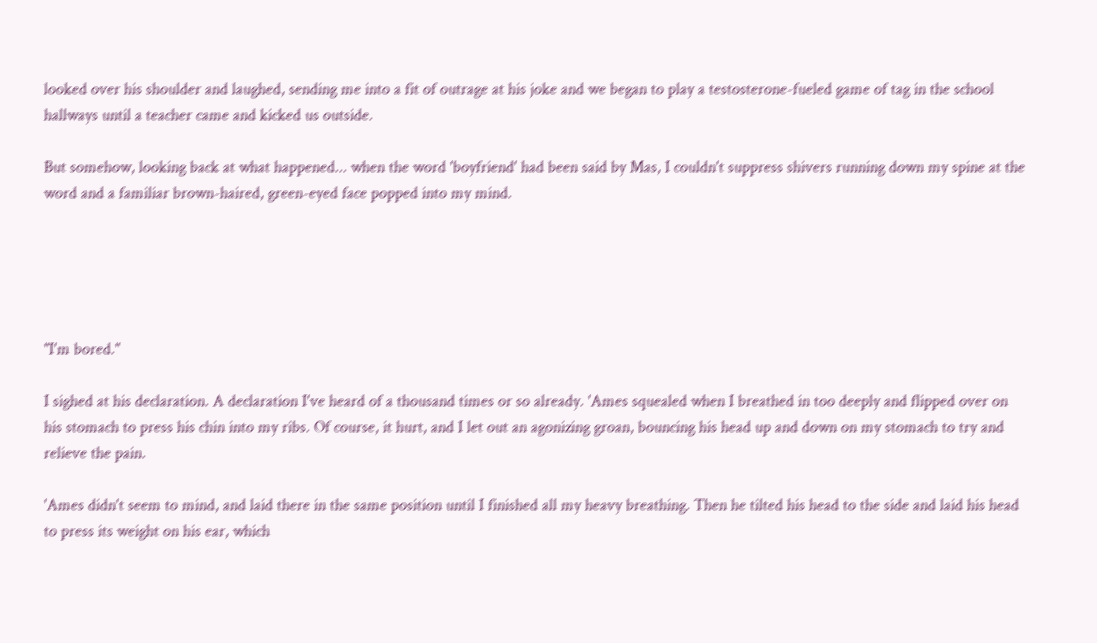looked over his shoulder and laughed, sending me into a fit of outrage at his joke and we began to play a testosterone-fueled game of tag in the school hallways until a teacher came and kicked us outside.

But somehow, looking back at what happened... when the word 'boyfriend' had been said by Mas, I couldn't suppress shivers running down my spine at the word and a familiar brown-haired, green-eyed face popped into my mind.





"I'm bored."

I sighed at his declaration. A declaration I've heard of a thousand times or so already. 'Ames squealed when I breathed in too deeply and flipped over on his stomach to press his chin into my ribs. Of course, it hurt, and I let out an agonizing groan, bouncing his head up and down on my stomach to try and relieve the pain.

'Ames didn't seem to mind, and laid there in the same position until I finished all my heavy breathing. Then he tilted his head to the side and laid his head to press its weight on his ear, which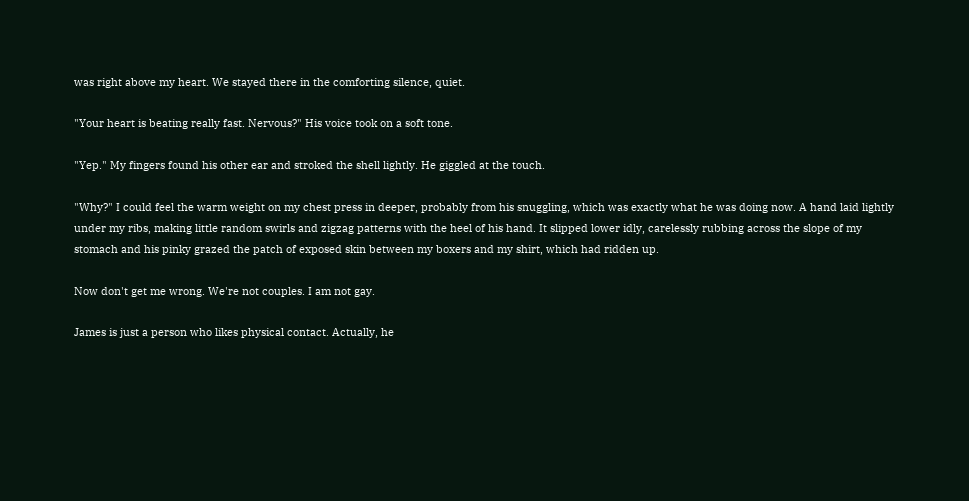was right above my heart. We stayed there in the comforting silence, quiet.

"Your heart is beating really fast. Nervous?" His voice took on a soft tone.

"Yep." My fingers found his other ear and stroked the shell lightly. He giggled at the touch.

"Why?" I could feel the warm weight on my chest press in deeper, probably from his snuggling, which was exactly what he was doing now. A hand laid lightly under my ribs, making little random swirls and zigzag patterns with the heel of his hand. It slipped lower idly, carelessly rubbing across the slope of my stomach and his pinky grazed the patch of exposed skin between my boxers and my shirt, which had ridden up.

Now don't get me wrong. We're not couples. I am not gay.

James is just a person who likes physical contact. Actually, he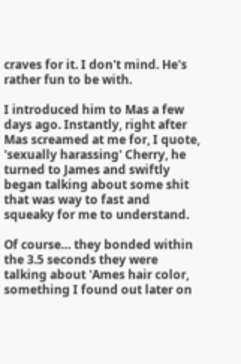craves for it. I don't mind. He's rather fun to be with.

I introduced him to Mas a few days ago. Instantly, right after Mas screamed at me for, I quote, 'sexually harassing' Cherry, he turned to James and swiftly began talking about some shit that was way to fast and squeaky for me to understand.

Of course… they bonded within the 3.5 seconds they were talking about 'Ames hair color, something I found out later on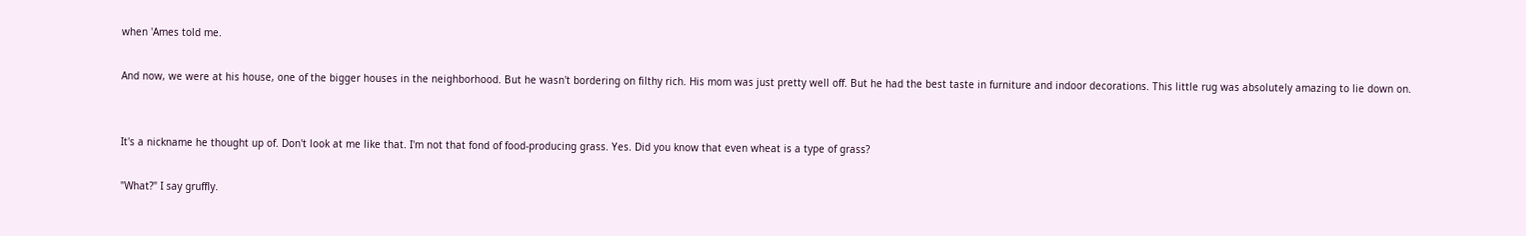when 'Ames told me.

And now, we were at his house, one of the bigger houses in the neighborhood. But he wasn't bordering on filthy rich. His mom was just pretty well off. But he had the best taste in furniture and indoor decorations. This little rug was absolutely amazing to lie down on.


It's a nickname he thought up of. Don't look at me like that. I'm not that fond of food-producing grass. Yes. Did you know that even wheat is a type of grass?

"What?" I say gruffly.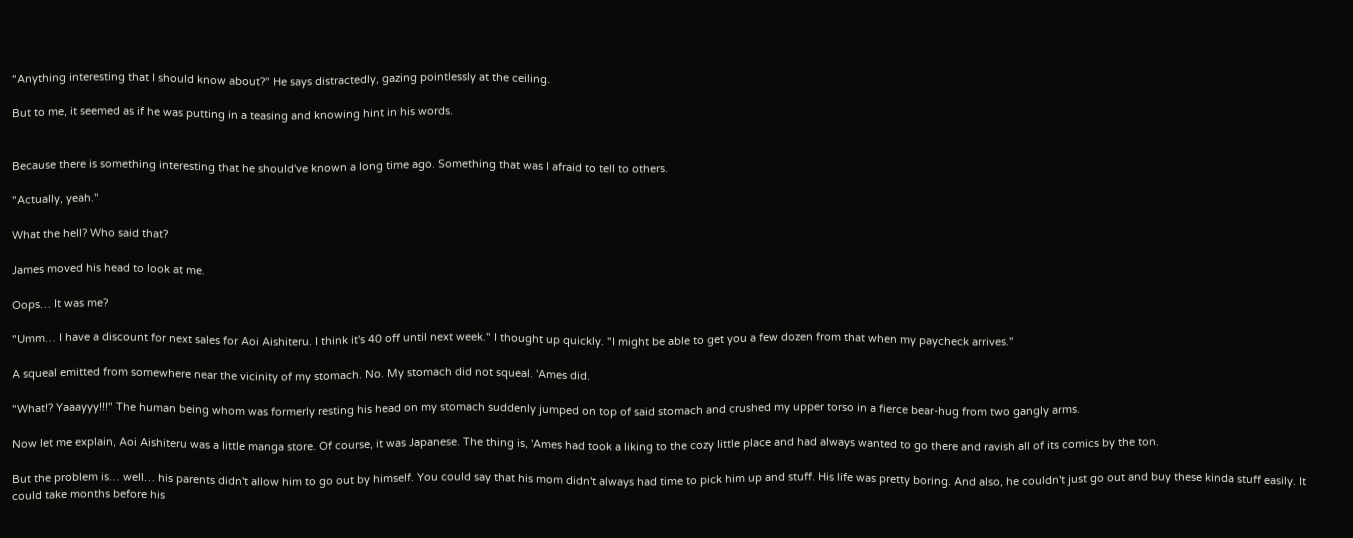"Anything interesting that I should know about?" He says distractedly, gazing pointlessly at the ceiling.

But to me, it seemed as if he was putting in a teasing and knowing hint in his words.


Because there is something interesting that he should've known a long time ago. Something that was I afraid to tell to others.

"Actually, yeah."

What the hell? Who said that?

James moved his head to look at me.

Oops… It was me?

"Umm… I have a discount for next sales for Aoi Aishiteru. I think it's 40 off until next week." I thought up quickly. "I might be able to get you a few dozen from that when my paycheck arrives."

A squeal emitted from somewhere near the vicinity of my stomach. No. My stomach did not squeal. 'Ames did.

"What!? Yaaayyy!!!" The human being whom was formerly resting his head on my stomach suddenly jumped on top of said stomach and crushed my upper torso in a fierce bear-hug from two gangly arms.

Now let me explain, Aoi Aishiteru was a little manga store. Of course, it was Japanese. The thing is, 'Ames had took a liking to the cozy little place and had always wanted to go there and ravish all of its comics by the ton.

But the problem is… well… his parents didn't allow him to go out by himself. You could say that his mom didn't always had time to pick him up and stuff. His life was pretty boring. And also, he couldn't just go out and buy these kinda stuff easily. It could take months before his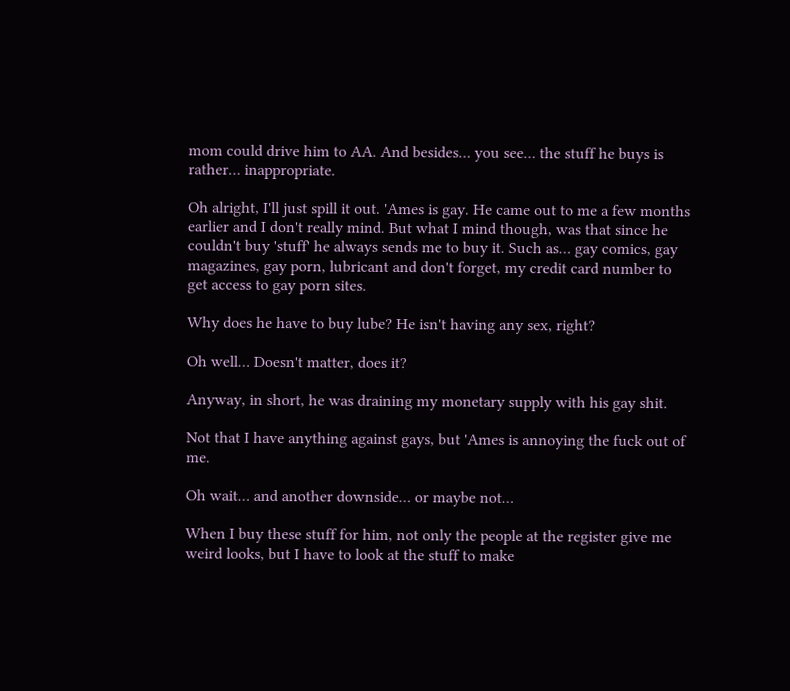mom could drive him to AA. And besides… you see… the stuff he buys is rather… inappropriate.

Oh alright, I'll just spill it out. 'Ames is gay. He came out to me a few months earlier and I don't really mind. But what I mind though, was that since he couldn't buy 'stuff' he always sends me to buy it. Such as… gay comics, gay magazines, gay porn, lubricant and don't forget, my credit card number to get access to gay porn sites.

Why does he have to buy lube? He isn't having any sex, right?

Oh well… Doesn't matter, does it?

Anyway, in short, he was draining my monetary supply with his gay shit.

Not that I have anything against gays, but 'Ames is annoying the fuck out of me.

Oh wait… and another downside… or maybe not…

When I buy these stuff for him, not only the people at the register give me weird looks, but I have to look at the stuff to make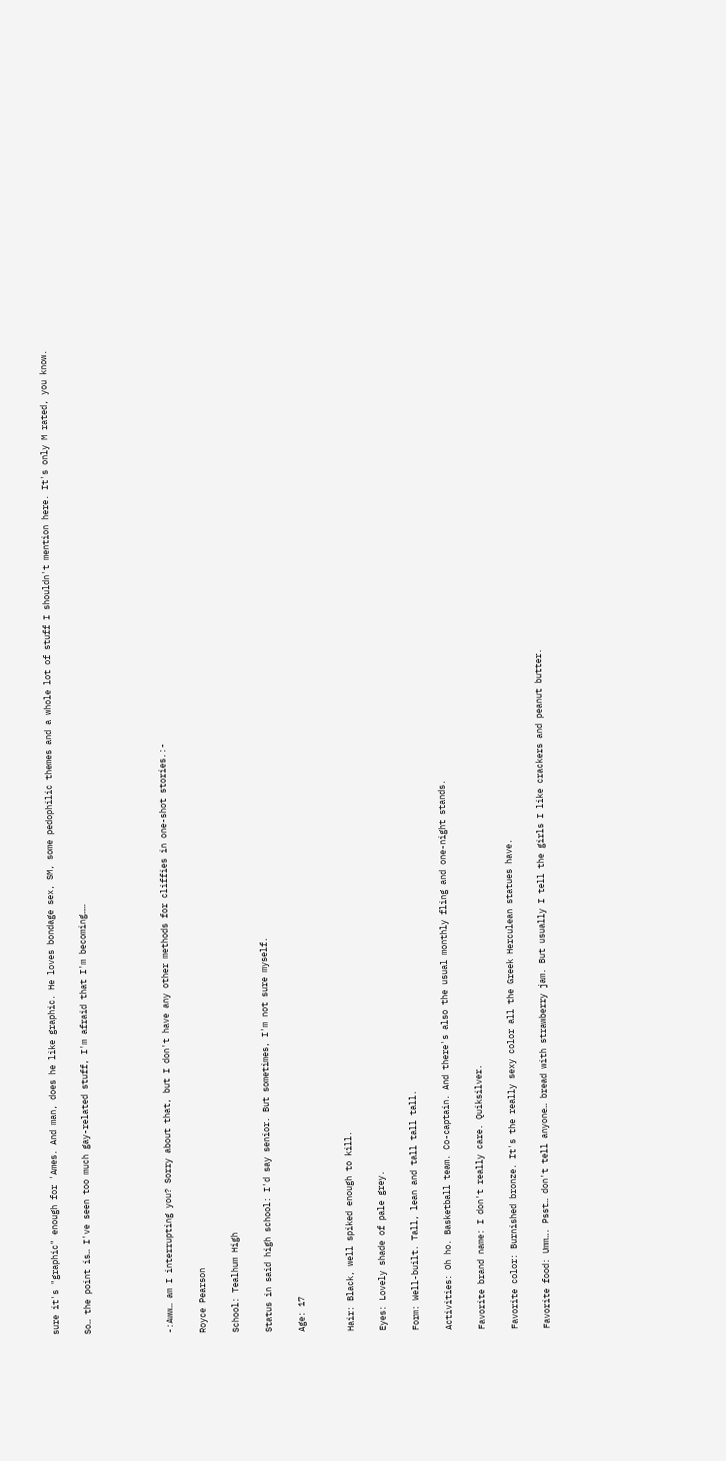sure it's "graphic" enough for 'Ames. And man, does he like graphic. He loves bondage sex, SM, some pedophilic themes and a whole lot of stuff I shouldn't mention here. It's only M rated, you know.

So… the point is… I've seen too much gay-related stuff, I'm afraid that I'm becoming……




-:Aww… am I interrupting you? Sorry about that, but I don't have any other methods for cliffies in one-shot stories.:-

Royce Pearson

School: Tealhum High

Status in said high school: I'd say senior. But sometimes, I'm not sure myself.

Age: 17


Hair: Black, well spiked enough to kill.

Eyes: Lovely shade of pale grey.

Form: Well-built. Tall, lean and tall tall tall.

Activities: Oh ho. Basketball team. Co-captain. And there's also the usual monthly fling and one-night stands.

Favorite brand name: I don't really care. Quiksilver.

Favorite color: Burnished bronze. It's the really sexy color all the Greek Herculean statues have.

Favorite food: Umm…. Psst… don't tell anyone… bread with strawberry jam. But usually I tell the girls I like crackers and peanut butter.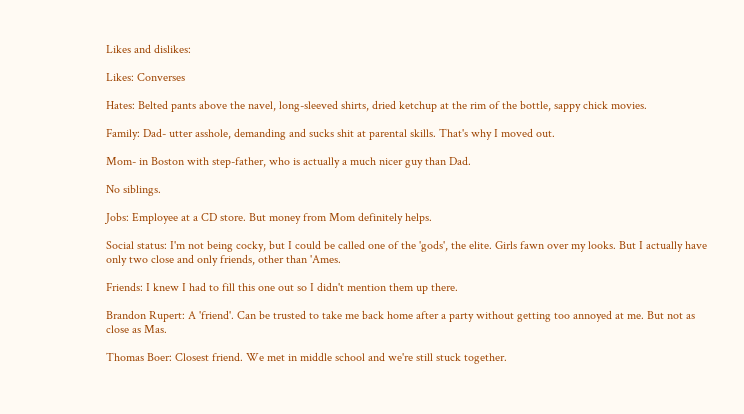Likes and dislikes:

Likes: Converses

Hates: Belted pants above the navel, long-sleeved shirts, dried ketchup at the rim of the bottle, sappy chick movies.

Family: Dad- utter asshole, demanding and sucks shit at parental skills. That's why I moved out.

Mom- in Boston with step-father, who is actually a much nicer guy than Dad.

No siblings.

Jobs: Employee at a CD store. But money from Mom definitely helps.

Social status: I'm not being cocky, but I could be called one of the 'gods', the elite. Girls fawn over my looks. But I actually have only two close and only friends, other than 'Ames.

Friends: I knew I had to fill this one out so I didn't mention them up there.

Brandon Rupert: A 'friend'. Can be trusted to take me back home after a party without getting too annoyed at me. But not as close as Mas.

Thomas Boer: Closest friend. We met in middle school and we're still stuck together.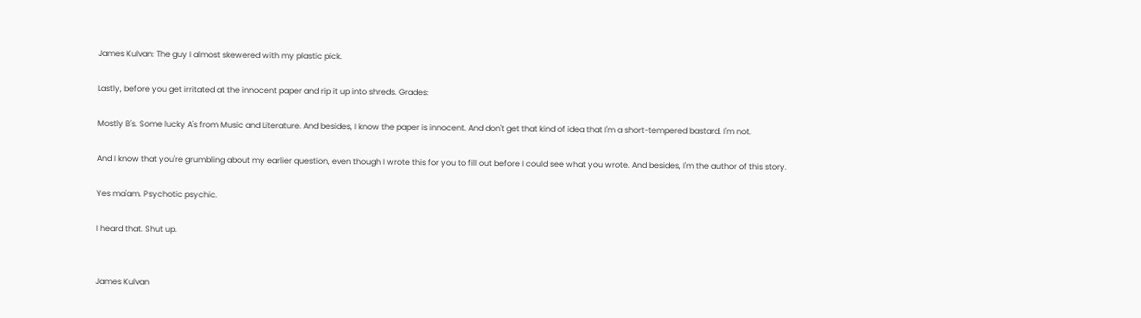James Kulvan: The guy I almost skewered with my plastic pick.

Lastly, before you get irritated at the innocent paper and rip it up into shreds. Grades:

Mostly B's. Some lucky A's from Music and Literature. And besides, I know the paper is innocent. And don't get that kind of idea that I'm a short-tempered bastard. I'm not.

And I know that you're grumbling about my earlier question, even though I wrote this for you to fill out before I could see what you wrote. And besides, I'm the author of this story.

Yes ma'am. Psychotic psychic.

I heard that. Shut up.


James Kulvan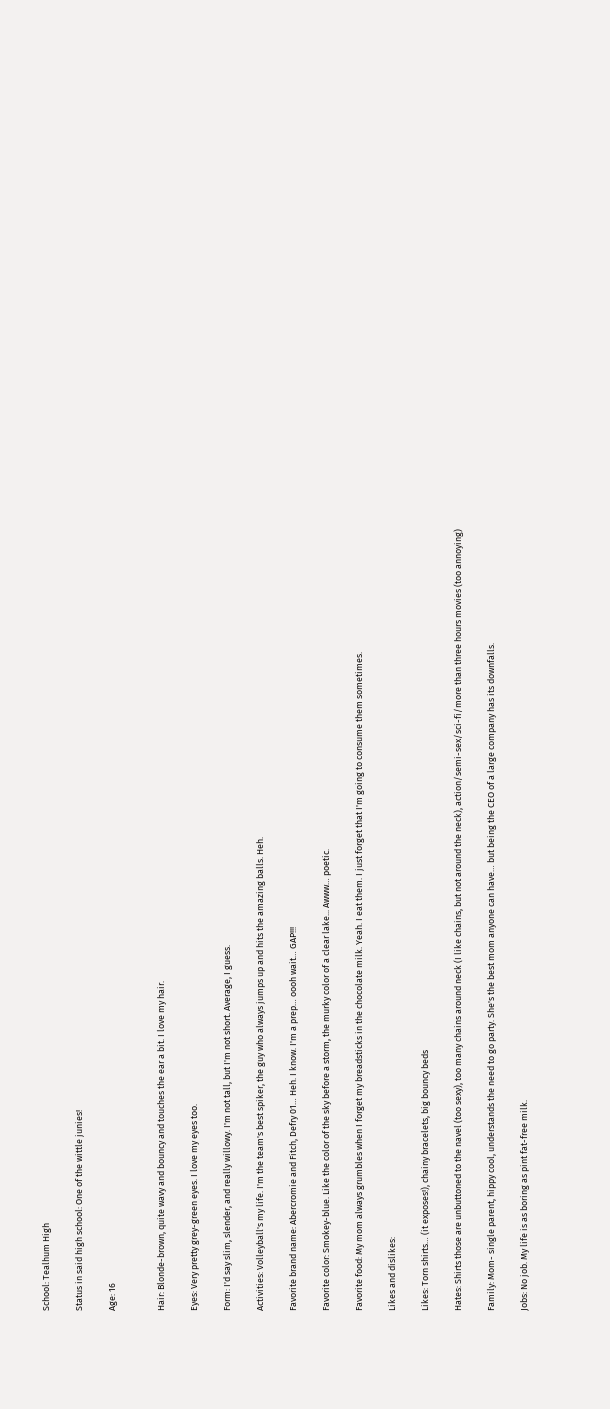School: Tealhum High

Status in said high school: One of the wittle junies!

Age: 16


Hair: Blonde-brown, quite wavy and bouncy and touches the ear a bit. I love my hair.

Eyes: Very pretty grey-green eyes. I love my eyes too.

Form: I'd say slim, slender, and really willowy. I'm not tall, but I'm not short. Average, I guess.

Activities: Volleyball's my life. I'm the team's best spiker, the guy who always jumps up and hits the amazing balls. Heh.

Favorite brand name: Abercromie and Fitch, Defry 01… Heh. I know. I'm a prep… oooh wait… GAP!!!

Favorite color: Smokey-blue. Like the color of the sky before a storm, the murky color of a clear lake... Awww… poetic.

Favorite food: My mom always grumbles when I forget my breadsticks in the chocolate milk. Yeah. I eat them. I just forget that I'm going to consume them sometimes.

Likes and dislikes:

Likes: Torn shirts… (it exposes!), chainy bracelets, big bouncy beds

Hates: Shirts those are unbuttoned to the navel (too sexy), too many chains around neck (I like chains, but not around the neck), action/semi-sex/sci-fi/more than three hours movies (too annoying)

Family: Mom- single parent, hippy cool, understands the need to go party. She's the best mom anyone can have… but being the CEO of a large company has its downfalls.

Jobs: No job. My life is as boring as pint fat-free milk.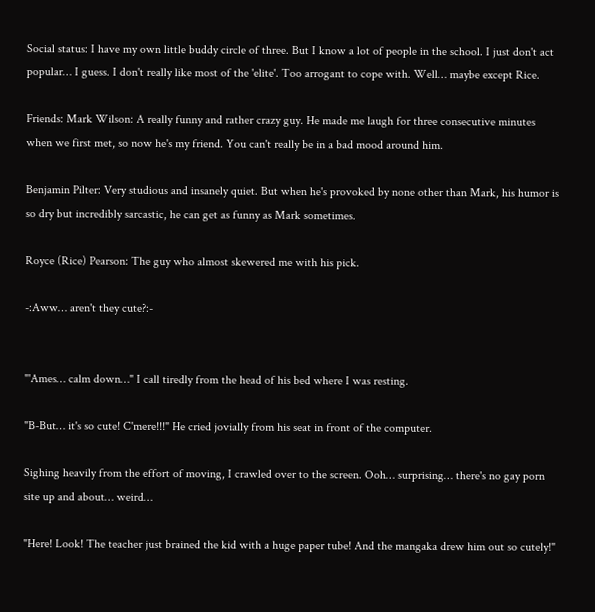Social status: I have my own little buddy circle of three. But I know a lot of people in the school. I just don't act popular… I guess. I don't really like most of the 'elite'. Too arrogant to cope with. Well… maybe except Rice.

Friends: Mark Wilson: A really funny and rather crazy guy. He made me laugh for three consecutive minutes when we first met, so now he's my friend. You can't really be in a bad mood around him.

Benjamin Pilter: Very studious and insanely quiet. But when he's provoked by none other than Mark, his humor is so dry but incredibly sarcastic, he can get as funny as Mark sometimes.

Royce (Rice) Pearson: The guy who almost skewered me with his pick.

-:Aww… aren't they cute?:-


"'Ames… calm down…" I call tiredly from the head of his bed where I was resting.

"B-But… it's so cute! C'mere!!!" He cried jovially from his seat in front of the computer.

Sighing heavily from the effort of moving, I crawled over to the screen. Ooh… surprising… there's no gay porn site up and about… weird…

"Here! Look! The teacher just brained the kid with a huge paper tube! And the mangaka drew him out so cutely!"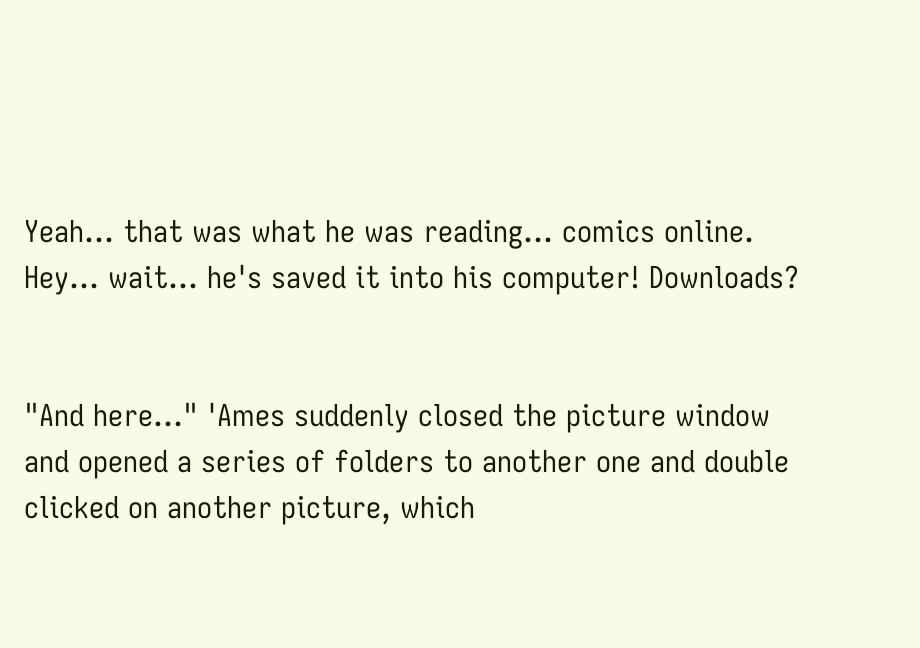Yeah… that was what he was reading… comics online. Hey… wait… he's saved it into his computer! Downloads?


"And here…" 'Ames suddenly closed the picture window and opened a series of folders to another one and double clicked on another picture, which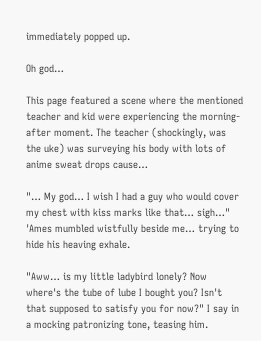immediately popped up.

Oh god…

This page featured a scene where the mentioned teacher and kid were experiencing the morning-after moment. The teacher (shockingly, was the uke) was surveying his body with lots of anime sweat drops cause…

"… My god… I wish I had a guy who would cover my chest with kiss marks like that… sigh…" 'Ames mumbled wistfully beside me… trying to hide his heaving exhale.

"Aww… is my little ladybird lonely? Now where's the tube of lube I bought you? Isn't that supposed to satisfy you for now?" I say in a mocking patronizing tone, teasing him.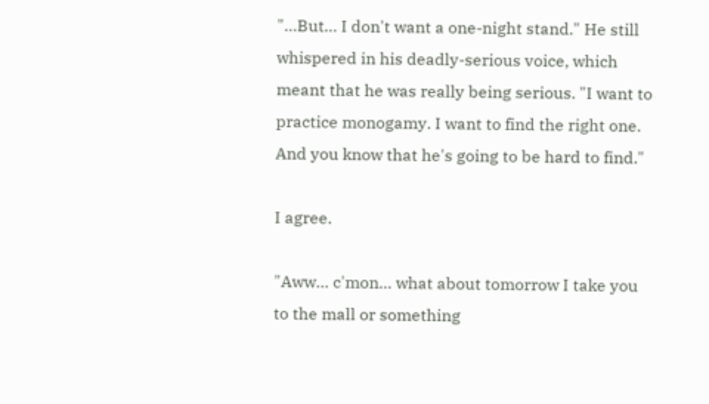"…But… I don't want a one-night stand." He still whispered in his deadly-serious voice, which meant that he was really being serious. "I want to practice monogamy. I want to find the right one. And you know that he's going to be hard to find."

I agree.

"Aww… c'mon… what about tomorrow I take you to the mall or something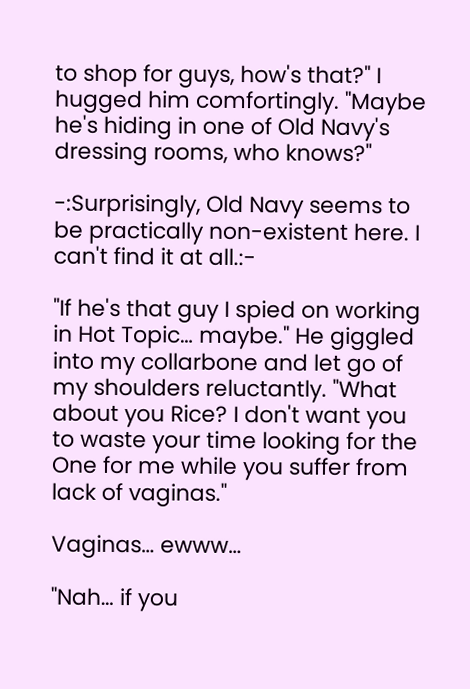to shop for guys, how's that?" I hugged him comfortingly. "Maybe he's hiding in one of Old Navy's dressing rooms, who knows?"

-:Surprisingly, Old Navy seems to be practically non-existent here. I can't find it at all.:-

"If he's that guy I spied on working in Hot Topic… maybe." He giggled into my collarbone and let go of my shoulders reluctantly. "What about you Rice? I don't want you to waste your time looking for the One for me while you suffer from lack of vaginas."

Vaginas… ewww…

"Nah… if you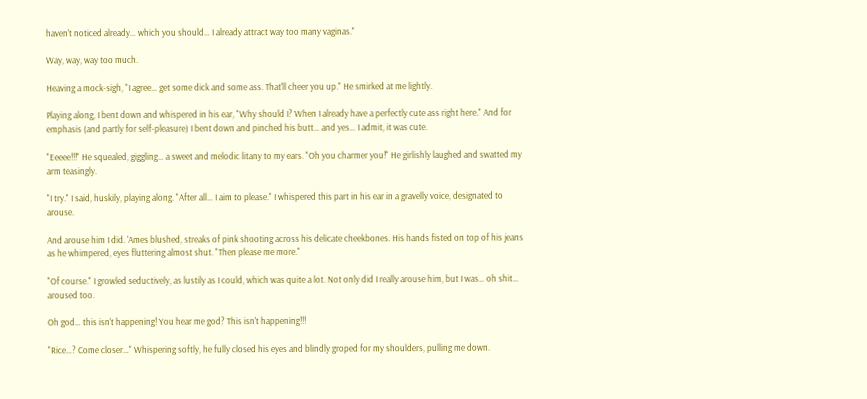haven't noticed already… which you should… I already attract way too many vaginas."

Way, way, way too much.

Heaving a mock-sigh, "I agree… get some dick and some ass. That'll cheer you up." He smirked at me lightly.

Playing along, I bent down and whispered in his ear, "Why should I? When I already have a perfectly cute ass right here." And for emphasis (and partly for self-pleasure) I bent down and pinched his butt… and yes… I admit, it was cute.

"Eeeee!!!" He squealed, giggling… a sweet and melodic litany to my ears. "Oh you charmer you!" He girlishly laughed and swatted my arm teasingly.

"I try." I said, huskily, playing along. "After all… I aim to please." I whispered this part in his ear in a gravelly voice, designated to arouse.

And arouse him I did. 'Ames blushed, streaks of pink shooting across his delicate cheekbones. His hands fisted on top of his jeans as he whimpered, eyes fluttering almost shut. "Then please me more."

"Of course." I growled seductively, as lustily as I could, which was quite a lot. Not only did I really arouse him, but I was… oh shit… aroused too.

Oh god… this isn't happening! You hear me god? This isn't happening!!!

"Rice…? Come closer…" Whispering softly, he fully closed his eyes and blindly groped for my shoulders, pulling me down.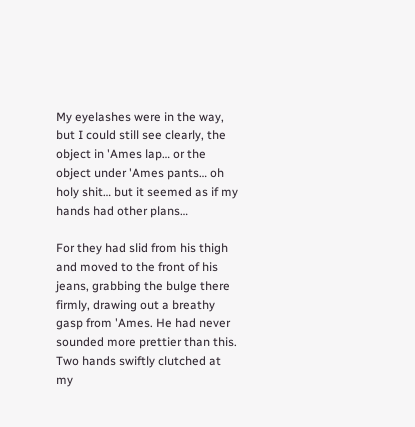My eyelashes were in the way, but I could still see clearly, the object in 'Ames lap… or the object under 'Ames pants… oh holy shit… but it seemed as if my hands had other plans…

For they had slid from his thigh and moved to the front of his jeans, grabbing the bulge there firmly, drawing out a breathy gasp from 'Ames. He had never sounded more prettier than this. Two hands swiftly clutched at my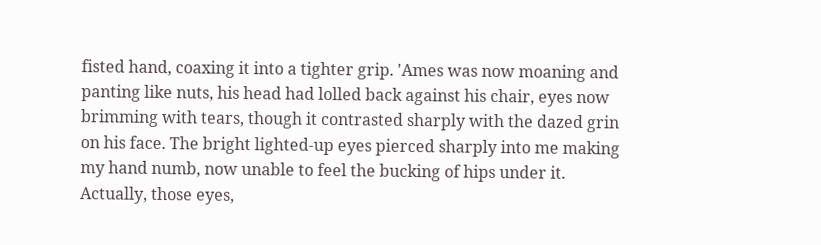fisted hand, coaxing it into a tighter grip. 'Ames was now moaning and panting like nuts, his head had lolled back against his chair, eyes now brimming with tears, though it contrasted sharply with the dazed grin on his face. The bright lighted-up eyes pierced sharply into me making my hand numb, now unable to feel the bucking of hips under it. Actually, those eyes,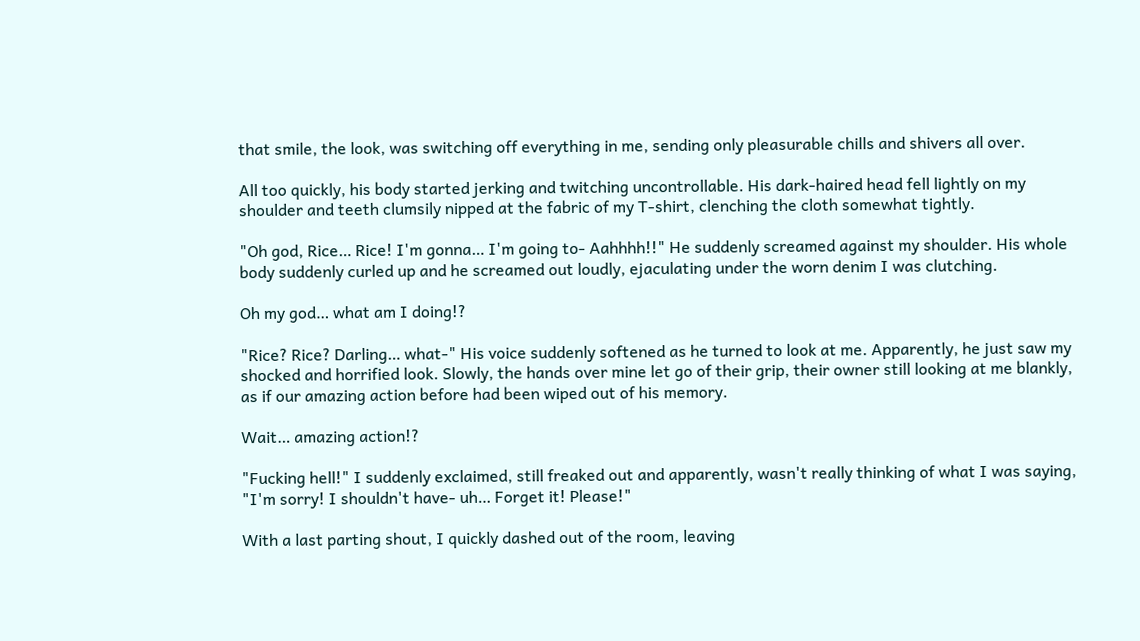that smile, the look, was switching off everything in me, sending only pleasurable chills and shivers all over.

All too quickly, his body started jerking and twitching uncontrollable. His dark-haired head fell lightly on my shoulder and teeth clumsily nipped at the fabric of my T-shirt, clenching the cloth somewhat tightly.

"Oh god, Rice… Rice! I'm gonna… I'm going to- Aahhhh!!" He suddenly screamed against my shoulder. His whole body suddenly curled up and he screamed out loudly, ejaculating under the worn denim I was clutching.

Oh my god… what am I doing!?

"Rice? Rice? Darling… what-" His voice suddenly softened as he turned to look at me. Apparently, he just saw my shocked and horrified look. Slowly, the hands over mine let go of their grip, their owner still looking at me blankly, as if our amazing action before had been wiped out of his memory.

Wait… amazing action!?

"Fucking hell!" I suddenly exclaimed, still freaked out and apparently, wasn't really thinking of what I was saying, "I'm sorry! I shouldn't have- uh… Forget it! Please!"

With a last parting shout, I quickly dashed out of the room, leaving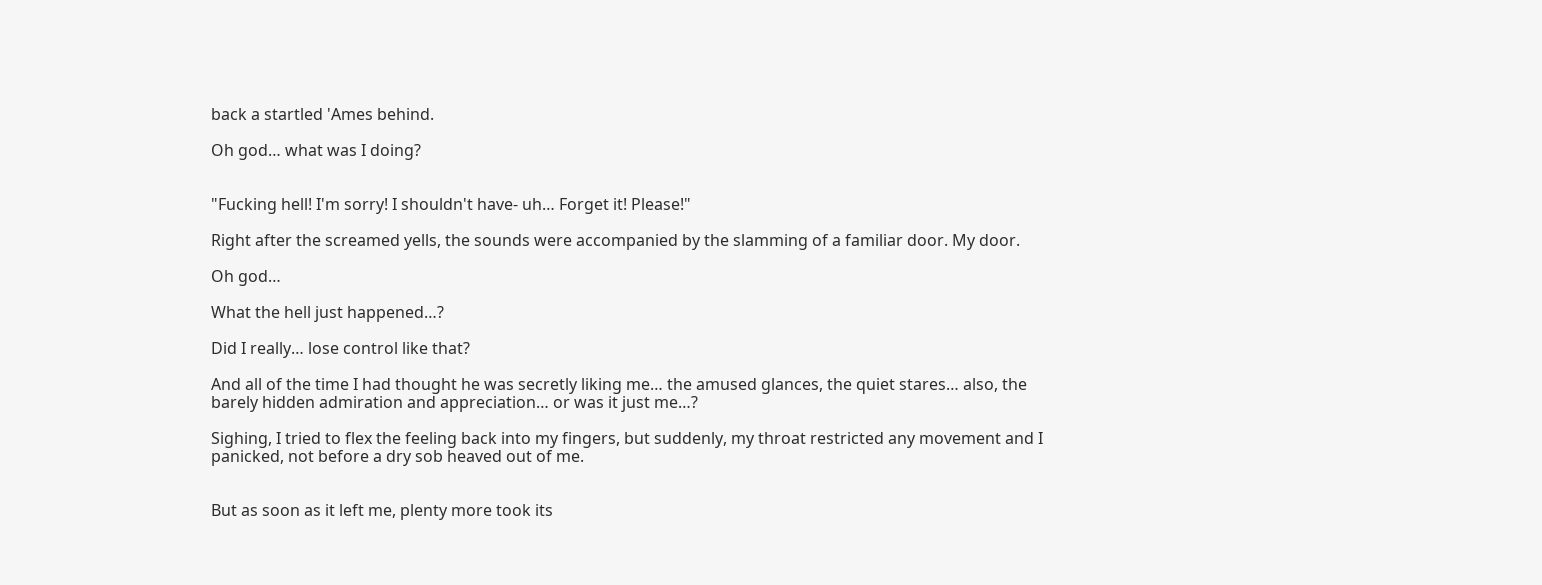back a startled 'Ames behind.

Oh god… what was I doing?


"Fucking hell! I'm sorry! I shouldn't have- uh… Forget it! Please!"

Right after the screamed yells, the sounds were accompanied by the slamming of a familiar door. My door.

Oh god…

What the hell just happened…?

Did I really… lose control like that?

And all of the time I had thought he was secretly liking me… the amused glances, the quiet stares… also, the barely hidden admiration and appreciation… or was it just me…?

Sighing, I tried to flex the feeling back into my fingers, but suddenly, my throat restricted any movement and I panicked, not before a dry sob heaved out of me.


But as soon as it left me, plenty more took its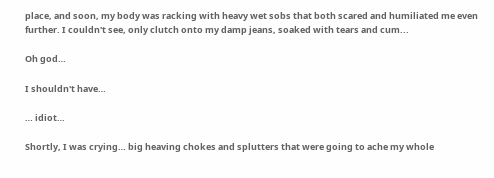place, and soon, my body was racking with heavy wet sobs that both scared and humiliated me even further. I couldn't see, only clutch onto my damp jeans, soaked with tears and cum...

Oh god…

I shouldn't have…

… idiot…

Shortly, I was crying… big heaving chokes and splutters that were going to ache my whole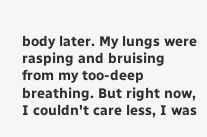body later. My lungs were rasping and bruising from my too-deep breathing. But right now, I couldn't care less, I was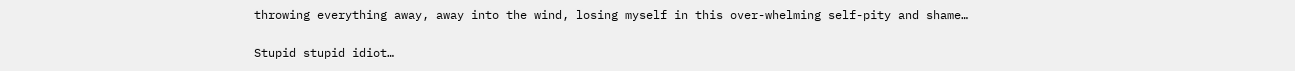throwing everything away, away into the wind, losing myself in this over-whelming self-pity and shame…

Stupid stupid idiot…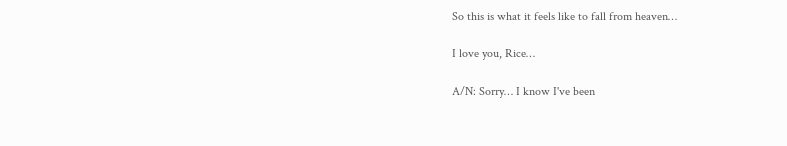So this is what it feels like to fall from heaven…

I love you, Rice…

A/N: Sorry… I know I've been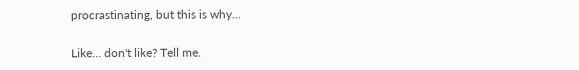procrastinating, but this is why…

Like… don't like? Tell me.